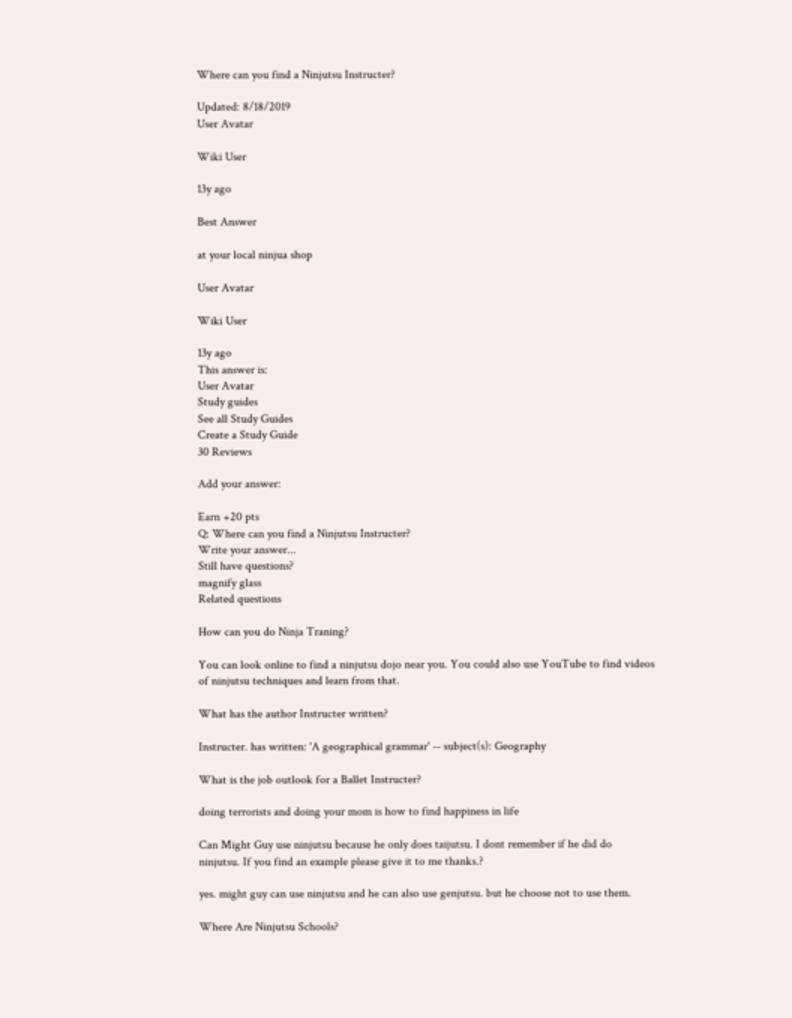Where can you find a Ninjutsu Instructer?

Updated: 8/18/2019
User Avatar

Wiki User

13y ago

Best Answer

at your local ninjua shop

User Avatar

Wiki User

13y ago
This answer is:
User Avatar
Study guides
See all Study Guides
Create a Study Guide
30 Reviews

Add your answer:

Earn +20 pts
Q: Where can you find a Ninjutsu Instructer?
Write your answer...
Still have questions?
magnify glass
Related questions

How can you do Ninja Traning?

You can look online to find a ninjutsu dojo near you. You could also use YouTube to find videos of ninjutsu techniques and learn from that.

What has the author Instructer written?

Instructer. has written: 'A geographical grammar' -- subject(s): Geography

What is the job outlook for a Ballet Instructer?

doing terrorists and doing your mom is how to find happiness in life

Can Might Guy use ninjutsu because he only does taijutsu. I dont remember if he did do ninjutsu. If you find an example please give it to me thanks.?

yes. might guy can use ninjutsu and he can also use genjutsu. but he choose not to use them.

Where Are Ninjutsu Schools?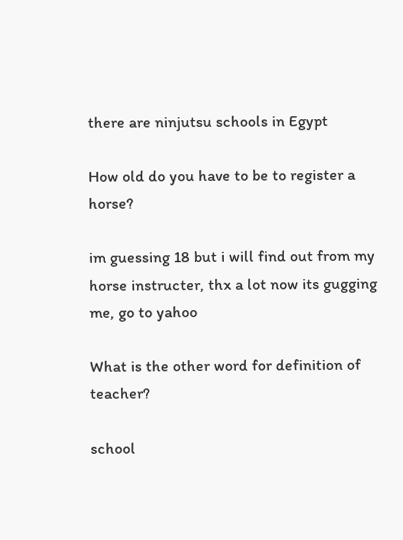there are ninjutsu schools in Egypt

How old do you have to be to register a horse?

im guessing 18 but i will find out from my horse instructer, thx a lot now its gugging me, go to yahoo

What is the other word for definition of teacher?

school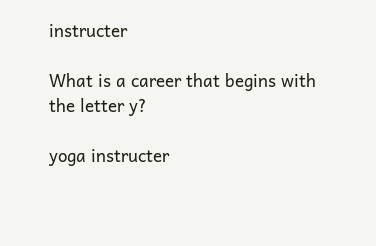instructer

What is a career that begins with the letter y?

yoga instructer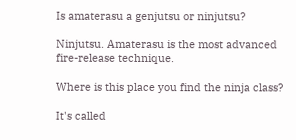Is amaterasu a genjutsu or ninjutsu?

Ninjutsu. Amaterasu is the most advanced fire-release technique.

Where is this place you find the ninja class?

It's called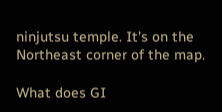ninjutsu temple. It's on the Northeast corner of the map.

What does GI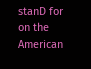stanD for on the American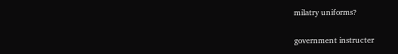milatry uniforms?

government instructer